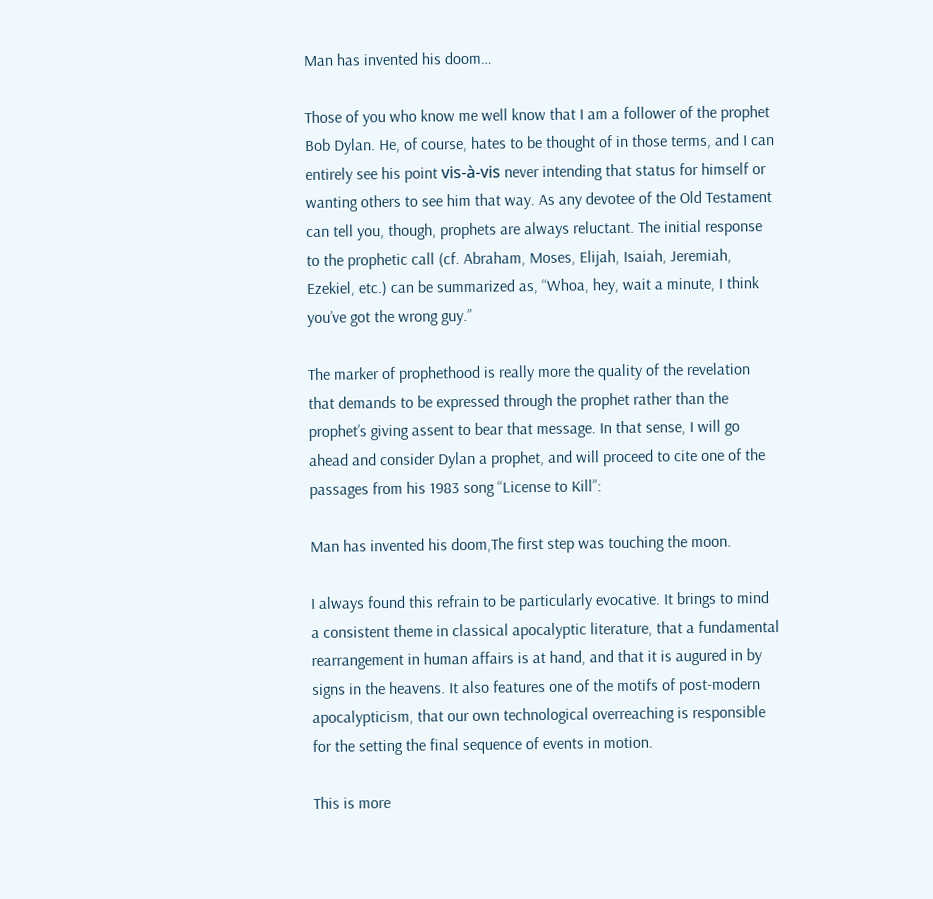Man has invented his doom…

Those of you who know me well know that I am a follower of the prophet Bob Dylan. He, of course, hates to be thought of in those terms, and I can entirely see his point vis-à-vis never intending that status for himself or wanting others to see him that way. As any devotee of the Old Testament can tell you, though, prophets are always reluctant. The initial response to the prophetic call (cf. Abraham, Moses, Elijah, Isaiah, Jeremiah, Ezekiel, etc.) can be summarized as, “Whoa, hey, wait a minute, I think you’ve got the wrong guy.”

The marker of prophethood is really more the quality of the revelation that demands to be expressed through the prophet rather than the prophet’s giving assent to bear that message. In that sense, I will go ahead and consider Dylan a prophet, and will proceed to cite one of the passages from his 1983 song “License to Kill”:

Man has invented his doom,The first step was touching the moon.

I always found this refrain to be particularly evocative. It brings to mind a consistent theme in classical apocalyptic literature, that a fundamental rearrangement in human affairs is at hand, and that it is augured in by signs in the heavens. It also features one of the motifs of post-modern apocalypticism, that our own technological overreaching is responsible for the setting the final sequence of events in motion.

This is more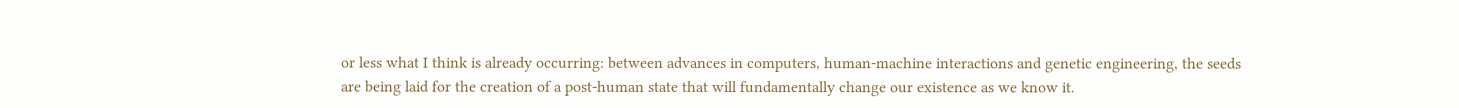or less what I think is already occurring: between advances in computers, human-machine interactions and genetic engineering, the seeds are being laid for the creation of a post-human state that will fundamentally change our existence as we know it.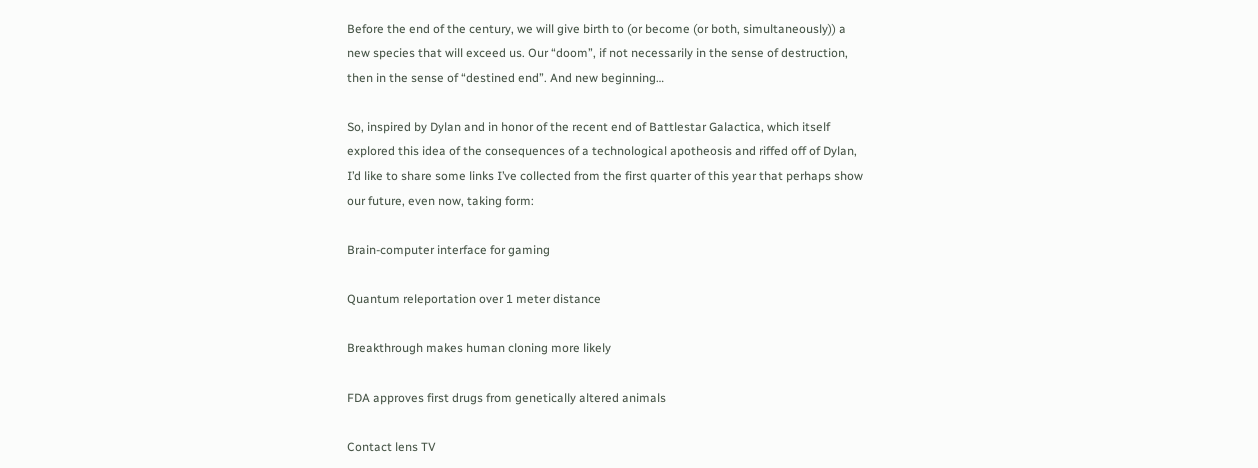Before the end of the century, we will give birth to (or become (or both, simultaneously)) a new species that will exceed us. Our “doom”, if not necessarily in the sense of destruction, then in the sense of “destined end”. And new beginning…

So, inspired by Dylan and in honor of the recent end of Battlestar Galactica, which itself explored this idea of the consequences of a technological apotheosis and riffed off of Dylan, I’d like to share some links I’ve collected from the first quarter of this year that perhaps show our future, even now, taking form:

Brain-computer interface for gaming

Quantum releportation over 1 meter distance

Breakthrough makes human cloning more likely

FDA approves first drugs from genetically altered animals

Contact lens TV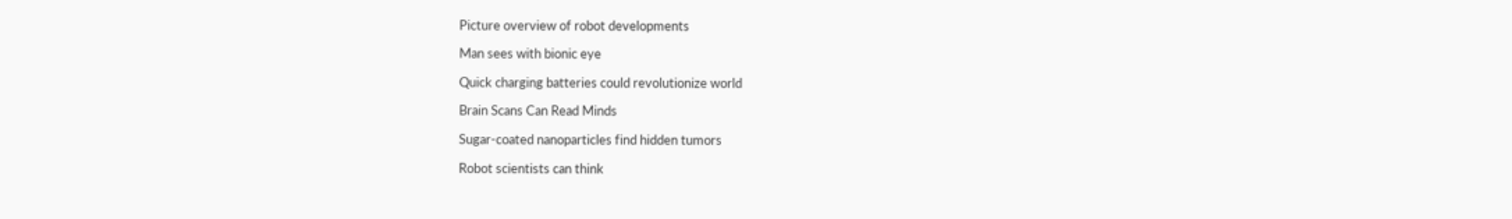Picture overview of robot developments

Man sees with bionic eye

Quick charging batteries could revolutionize world

Brain Scans Can Read Minds

Sugar-coated nanoparticles find hidden tumors

Robot scientists can think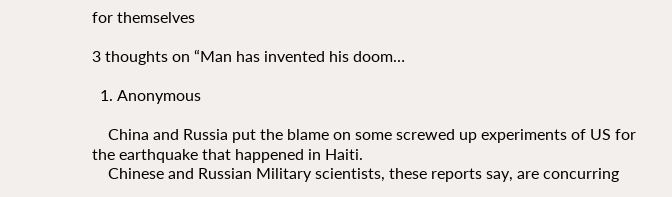for themselves

3 thoughts on “Man has invented his doom…

  1. Anonymous

    China and Russia put the blame on some screwed up experiments of US for the earthquake that happened in Haiti.
    Chinese and Russian Military scientists, these reports say, are concurring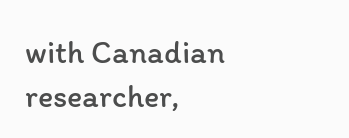with Canadian researcher,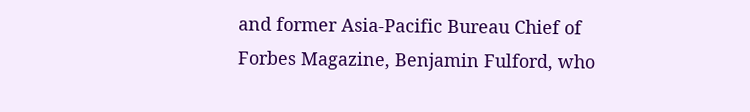and former Asia-Pacific Bureau Chief of Forbes Magazine, Benjamin Fulford, who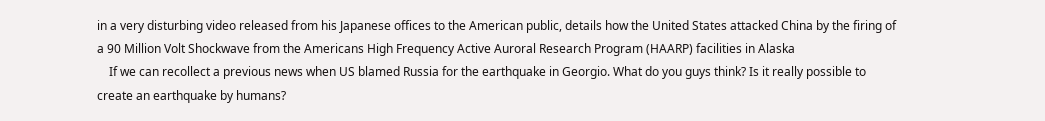in a very disturbing video released from his Japanese offices to the American public, details how the United States attacked China by the firing of a 90 Million Volt Shockwave from the Americans High Frequency Active Auroral Research Program (HAARP) facilities in Alaska
    If we can recollect a previous news when US blamed Russia for the earthquake in Georgio. What do you guys think? Is it really possible to create an earthquake by humans?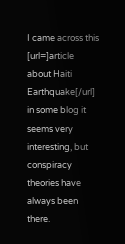I came across this [url=]article about Haiti Earthquake[/url] in some blog it seems very interesting, but conspiracy theories have always been there.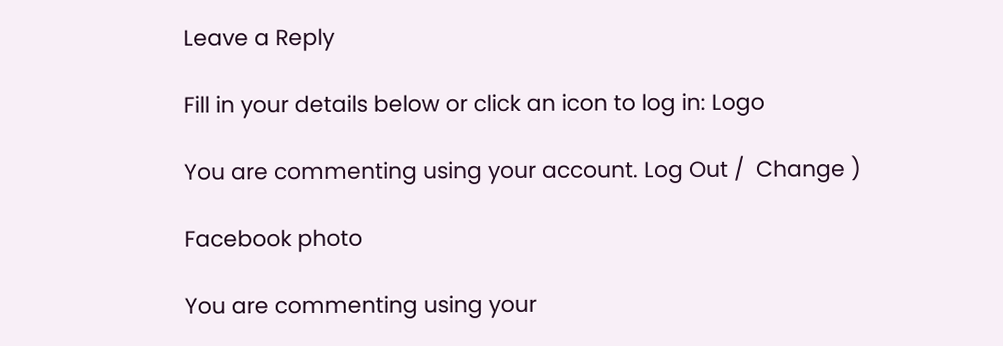Leave a Reply

Fill in your details below or click an icon to log in: Logo

You are commenting using your account. Log Out /  Change )

Facebook photo

You are commenting using your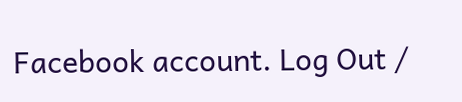Facebook account. Log Out /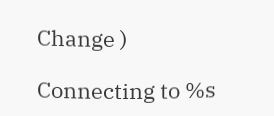Change )

Connecting to %s